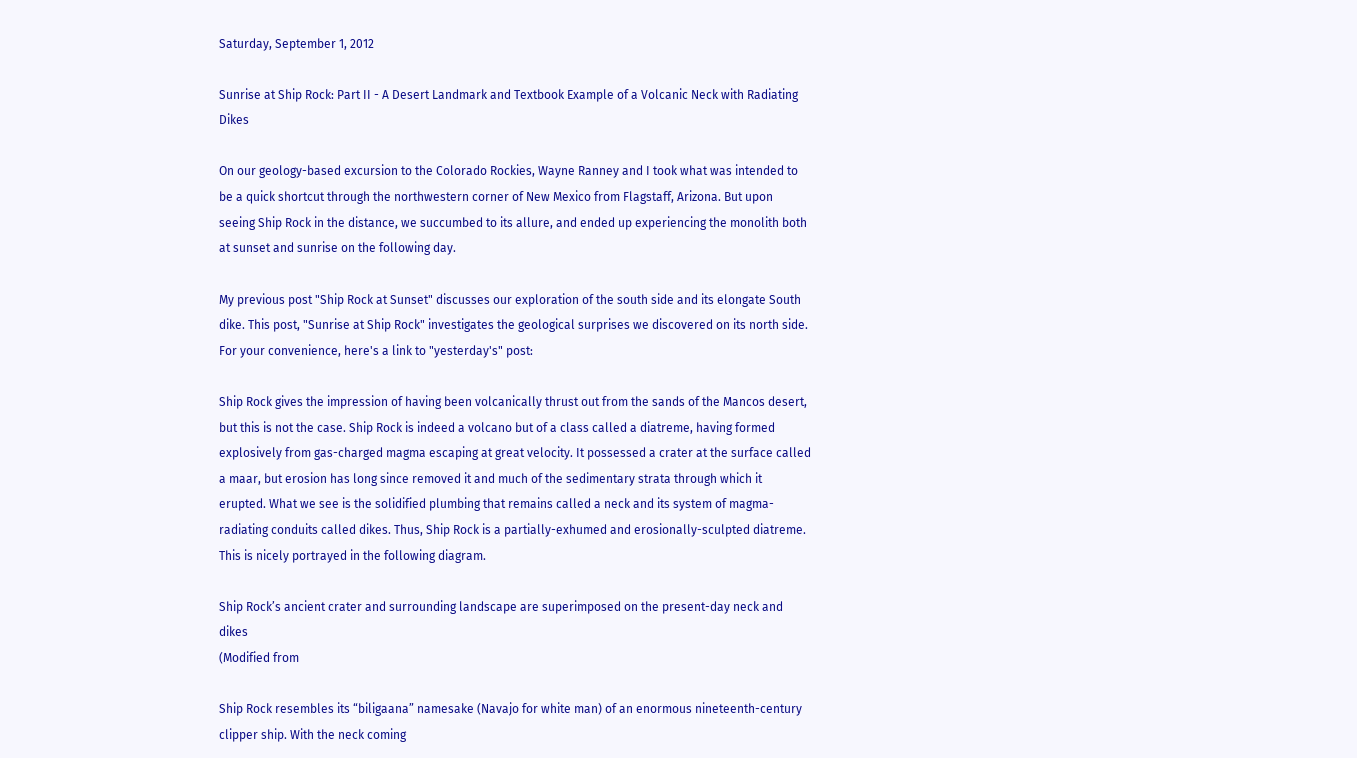Saturday, September 1, 2012

Sunrise at Ship Rock: Part II - A Desert Landmark and Textbook Example of a Volcanic Neck with Radiating Dikes

On our geology-based excursion to the Colorado Rockies, Wayne Ranney and I took what was intended to be a quick shortcut through the northwestern corner of New Mexico from Flagstaff, Arizona. But upon seeing Ship Rock in the distance, we succumbed to its allure, and ended up experiencing the monolith both at sunset and sunrise on the following day.

My previous post "Ship Rock at Sunset" discusses our exploration of the south side and its elongate South dike. This post, "Sunrise at Ship Rock" investigates the geological surprises we discovered on its north side. For your convenience, here's a link to "yesterday's" post:

Ship Rock gives the impression of having been volcanically thrust out from the sands of the Mancos desert, but this is not the case. Ship Rock is indeed a volcano but of a class called a diatreme, having formed explosively from gas-charged magma escaping at great velocity. It possessed a crater at the surface called a maar, but erosion has long since removed it and much of the sedimentary strata through which it erupted. What we see is the solidified plumbing that remains called a neck and its system of magma-radiating conduits called dikes. Thus, Ship Rock is a partially-exhumed and erosionally-sculpted diatreme. This is nicely portrayed in the following diagram.

Ship Rock’s ancient crater and surrounding landscape are superimposed on the present-day neck and dikes
(Modified from

Ship Rock resembles its “biligaana” namesake (Navajo for white man) of an enormous nineteenth-century clipper ship. With the neck coming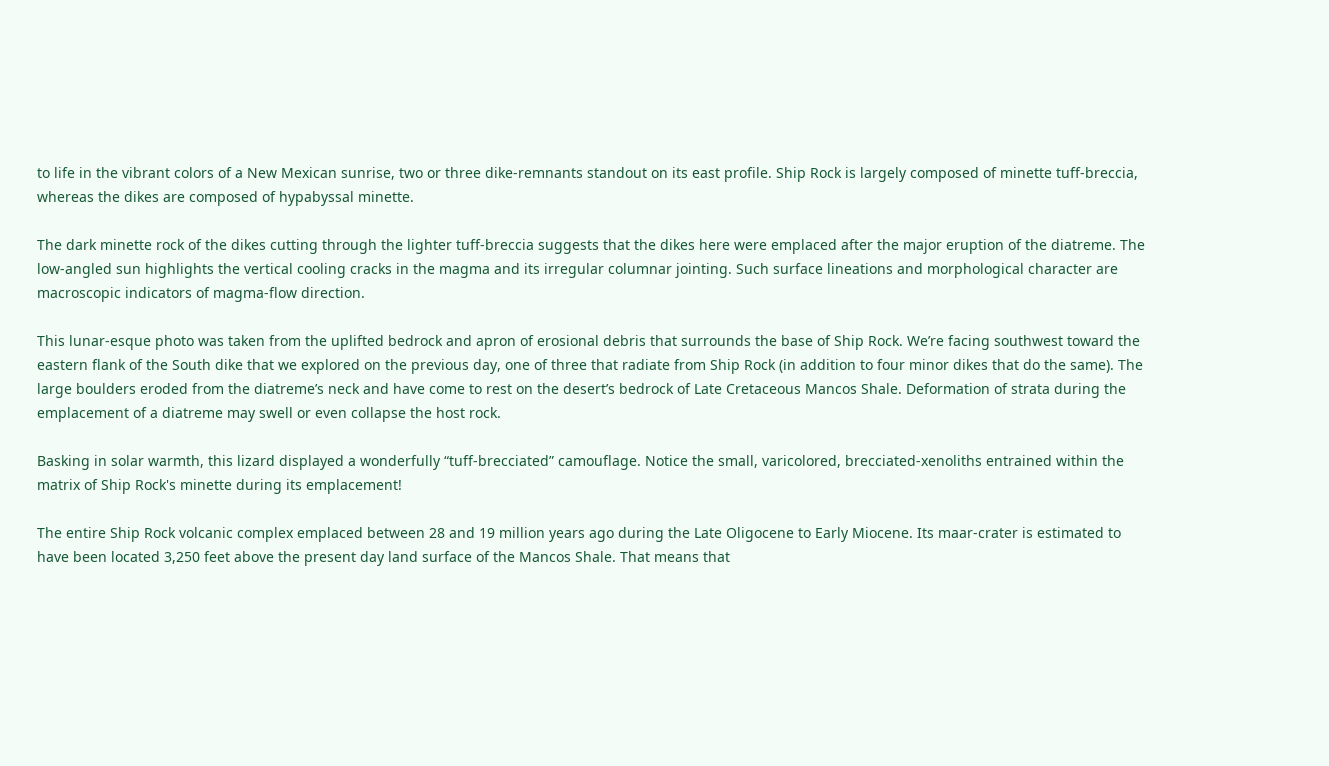to life in the vibrant colors of a New Mexican sunrise, two or three dike-remnants standout on its east profile. Ship Rock is largely composed of minette tuff-breccia, whereas the dikes are composed of hypabyssal minette.

The dark minette rock of the dikes cutting through the lighter tuff-breccia suggests that the dikes here were emplaced after the major eruption of the diatreme. The low-angled sun highlights the vertical cooling cracks in the magma and its irregular columnar jointing. Such surface lineations and morphological character are macroscopic indicators of magma-flow direction.

This lunar-esque photo was taken from the uplifted bedrock and apron of erosional debris that surrounds the base of Ship Rock. We’re facing southwest toward the eastern flank of the South dike that we explored on the previous day, one of three that radiate from Ship Rock (in addition to four minor dikes that do the same). The large boulders eroded from the diatreme’s neck and have come to rest on the desert’s bedrock of Late Cretaceous Mancos Shale. Deformation of strata during the emplacement of a diatreme may swell or even collapse the host rock.

Basking in solar warmth, this lizard displayed a wonderfully “tuff-brecciated” camouflage. Notice the small, varicolored, brecciated-xenoliths entrained within the matrix of Ship Rock's minette during its emplacement!

The entire Ship Rock volcanic complex emplaced between 28 and 19 million years ago during the Late Oligocene to Early Miocene. Its maar-crater is estimated to have been located 3,250 feet above the present day land surface of the Mancos Shale. That means that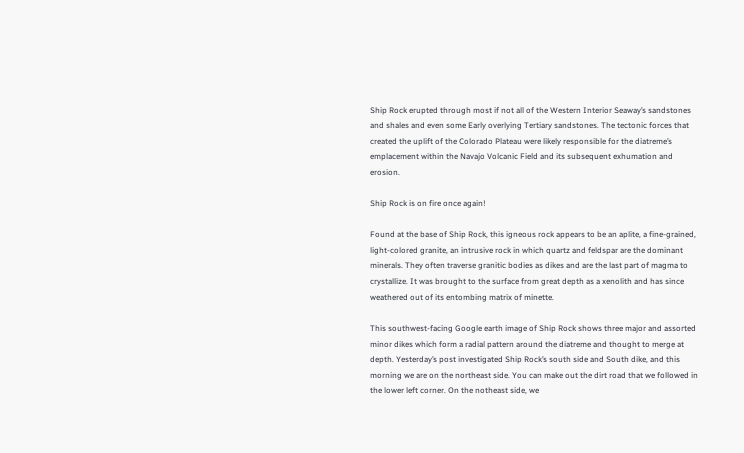Ship Rock erupted through most if not all of the Western Interior Seaway’s sandstones and shales and even some Early overlying Tertiary sandstones. The tectonic forces that created the uplift of the Colorado Plateau were likely responsible for the diatreme’s emplacement within the Navajo Volcanic Field and its subsequent exhumation and erosion.

Ship Rock is on fire once again!

Found at the base of Ship Rock, this igneous rock appears to be an aplite, a fine-grained, light-colored granite, an intrusive rock in which quartz and feldspar are the dominant minerals. They often traverse granitic bodies as dikes and are the last part of magma to crystallize. It was brought to the surface from great depth as a xenolith and has since weathered out of its entombing matrix of minette.

This southwest-facing Google earth image of Ship Rock shows three major and assorted minor dikes which form a radial pattern around the diatreme and thought to merge at depth. Yesterday’s post investigated Ship Rock’s south side and South dike, and this morning we are on the northeast side. You can make out the dirt road that we followed in the lower left corner. On the notheast side, we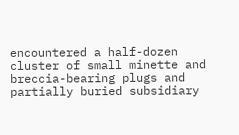encountered a half-dozen cluster of small minette and breccia-bearing plugs and partially buried subsidiary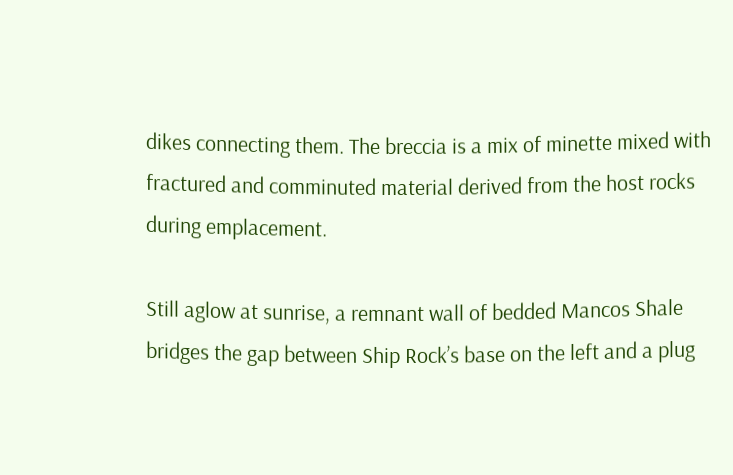dikes connecting them. The breccia is a mix of minette mixed with fractured and comminuted material derived from the host rocks during emplacement.

Still aglow at sunrise, a remnant wall of bedded Mancos Shale bridges the gap between Ship Rock’s base on the left and a plug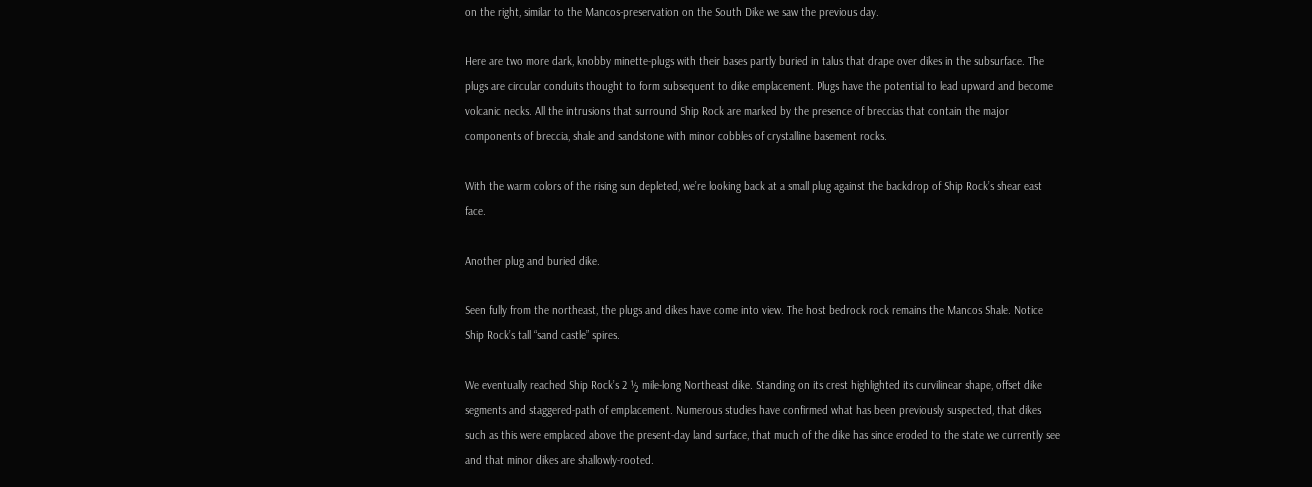on the right, similar to the Mancos-preservation on the South Dike we saw the previous day.

Here are two more dark, knobby minette-plugs with their bases partly buried in talus that drape over dikes in the subsurface. The plugs are circular conduits thought to form subsequent to dike emplacement. Plugs have the potential to lead upward and become volcanic necks. All the intrusions that surround Ship Rock are marked by the presence of breccias that contain the major components of breccia, shale and sandstone with minor cobbles of crystalline basement rocks.

With the warm colors of the rising sun depleted, we’re looking back at a small plug against the backdrop of Ship Rock’s shear east face.

Another plug and buried dike.

Seen fully from the northeast, the plugs and dikes have come into view. The host bedrock rock remains the Mancos Shale. Notice Ship Rock’s tall “sand castle” spires.

We eventually reached Ship Rock’s 2 ½ mile-long Northeast dike. Standing on its crest highlighted its curvilinear shape, offset dike segments and staggered-path of emplacement. Numerous studies have confirmed what has been previously suspected, that dikes such as this were emplaced above the present-day land surface, that much of the dike has since eroded to the state we currently see and that minor dikes are shallowly-rooted.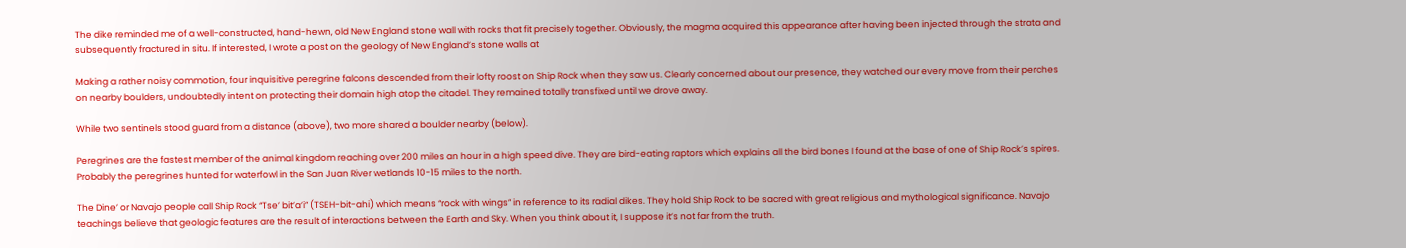The dike reminded me of a well-constructed, hand-hewn, old New England stone wall with rocks that fit precisely together. Obviously, the magma acquired this appearance after having been injected through the strata and subsequently fractured in situ. If interested, I wrote a post on the geology of New England’s stone walls at

Making a rather noisy commotion, four inquisitive peregrine falcons descended from their lofty roost on Ship Rock when they saw us. Clearly concerned about our presence, they watched our every move from their perches on nearby boulders, undoubtedly intent on protecting their domain high atop the citadel. They remained totally transfixed until we drove away.

While two sentinels stood guard from a distance (above), two more shared a boulder nearby (below).

Peregrines are the fastest member of the animal kingdom reaching over 200 miles an hour in a high speed dive. They are bird-eating raptors which explains all the bird bones I found at the base of one of Ship Rock’s spires. Probably the peregrines hunted for waterfowl in the San Juan River wetlands 10-15 miles to the north.

The Dine’ or Navajo people call Ship Rock “Tse’ bit’a’i” (TSEH-bit-ahi) which means “rock with wings” in reference to its radial dikes. They hold Ship Rock to be sacred with great religious and mythological significance. Navajo teachings believe that geologic features are the result of interactions between the Earth and Sky. When you think about it, I suppose it’s not far from the truth.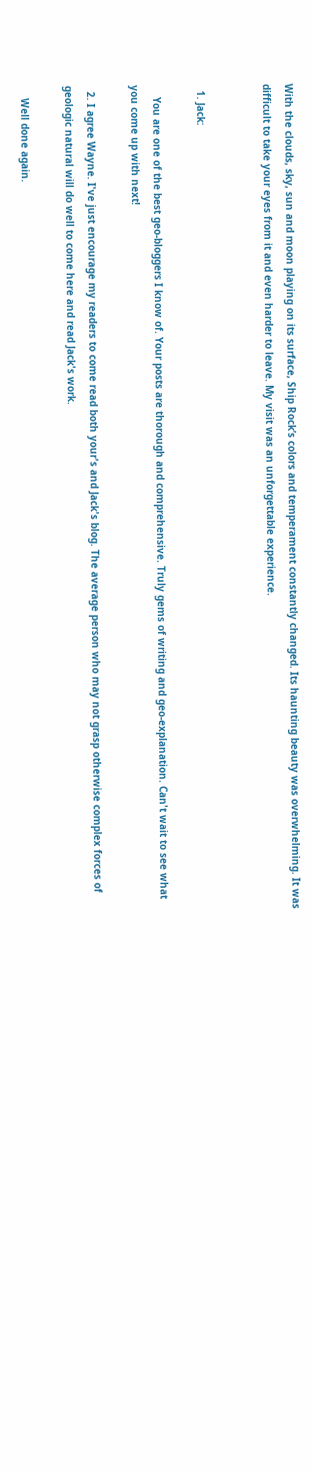With the clouds, sky, sun and moon playing on its surface, Ship Rock’s colors and temperament constantly changed. Its haunting beauty was overwhelming. It was difficult to take your eyes from it and even harder to leave. My visit was an unforgettable experience.


  1. Jack:

    You are one of the best geo-bloggers I know of. Your posts are thorough and comprehensive. Truly gems of writing and geo-explanation. Can't wait to see what you come up with next!

  2. I agree Wayne. I've just encourage my readers to come read both your's and Jack's blog. The average person who may not grasp otherwise complex forces of geologic natural will do well to come here and read Jack's work.

    Well done again.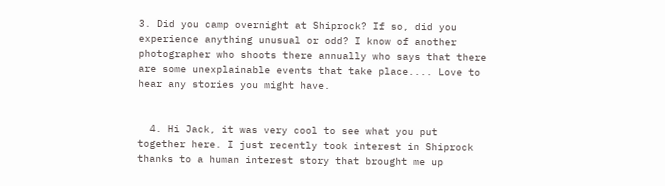3. Did you camp overnight at Shiprock? If so, did you experience anything unusual or odd? I know of another photographer who shoots there annually who says that there are some unexplainable events that take place.... Love to hear any stories you might have.


  4. Hi Jack, it was very cool to see what you put together here. I just recently took interest in Shiprock thanks to a human interest story that brought me up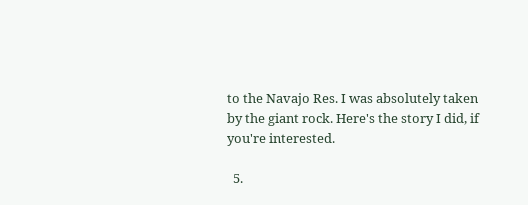to the Navajo Res. I was absolutely taken by the giant rock. Here's the story I did, if you're interested.

  5.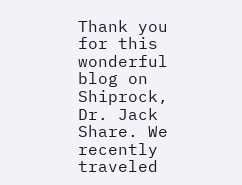Thank you for this wonderful blog on Shiprock, Dr. Jack Share. We recently traveled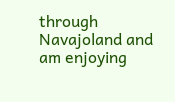through Navajoland and am enjoying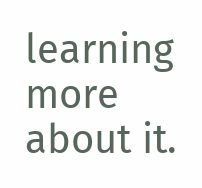learning more about it.